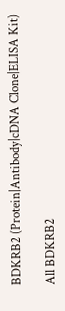BDKRB2 (Protein|Antibody|cDNA Clone|ELISA Kit)

All BDKRB2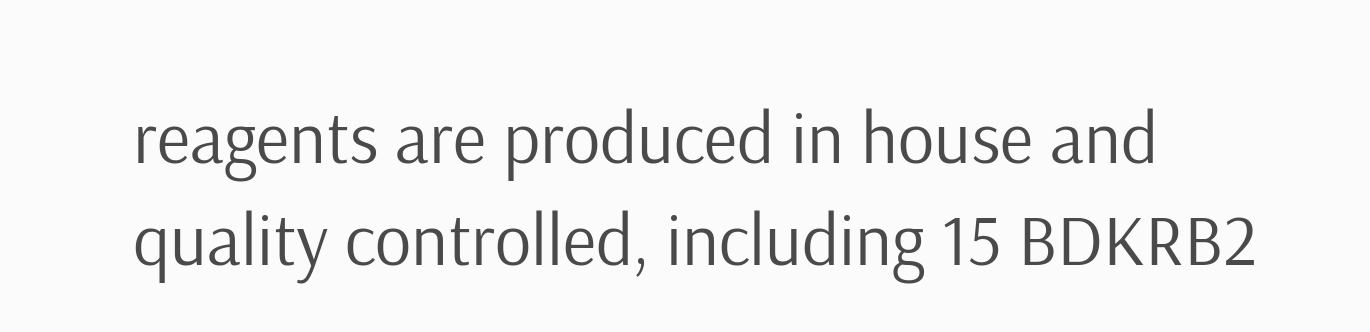reagents are produced in house and quality controlled, including 15 BDKRB2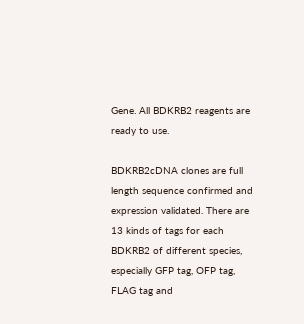Gene. All BDKRB2 reagents are ready to use.

BDKRB2cDNA clones are full length sequence confirmed and expression validated. There are 13 kinds of tags for each BDKRB2 of different species, especially GFP tag, OFP tag, FLAG tag and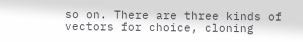so on. There are three kinds of vectors for choice, cloning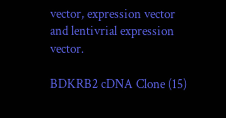vector, expression vector and lentivrial expression vector.

BDKRB2 cDNA Clone (15)